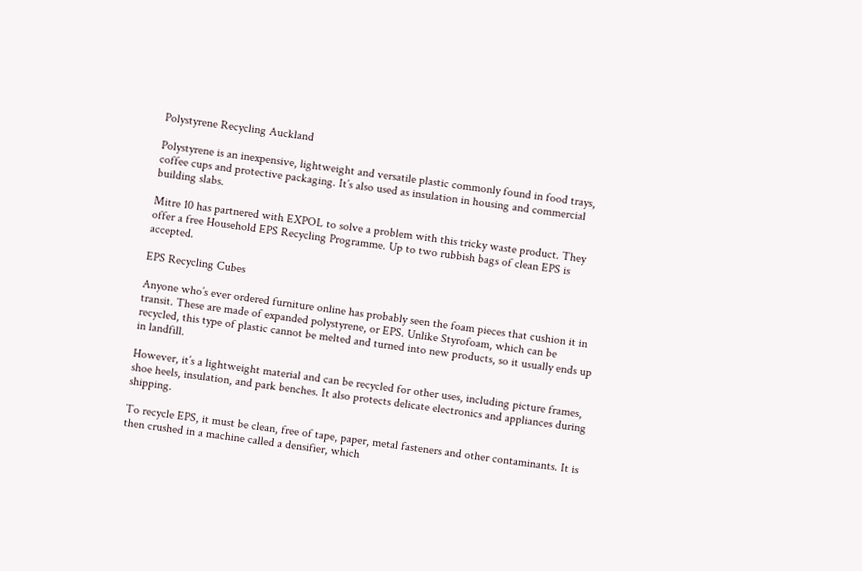Polystyrene Recycling Auckland

Polystyrene is an inexpensive, lightweight and versatile plastic commonly found in food trays, coffee cups and protective packaging. It’s also used as insulation in housing and commercial building slabs.

Mitre 10 has partnered with EXPOL to solve a problem with this tricky waste product. They offer a free Household EPS Recycling Programme. Up to two rubbish bags of clean EPS is accepted.

EPS Recycling Cubes

Anyone who’s ever ordered furniture online has probably seen the foam pieces that cushion it in transit. These are made of expanded polystyrene, or EPS. Unlike Styrofoam, which can be recycled, this type of plastic cannot be melted and turned into new products, so it usually ends up in landfill.

However, it’s a lightweight material and can be recycled for other uses, including picture frames, shoe heels, insulation, and park benches. It also protects delicate electronics and appliances during shipping.

To recycle EPS, it must be clean, free of tape, paper, metal fasteners and other contaminants. It is then crushed in a machine called a densifier, which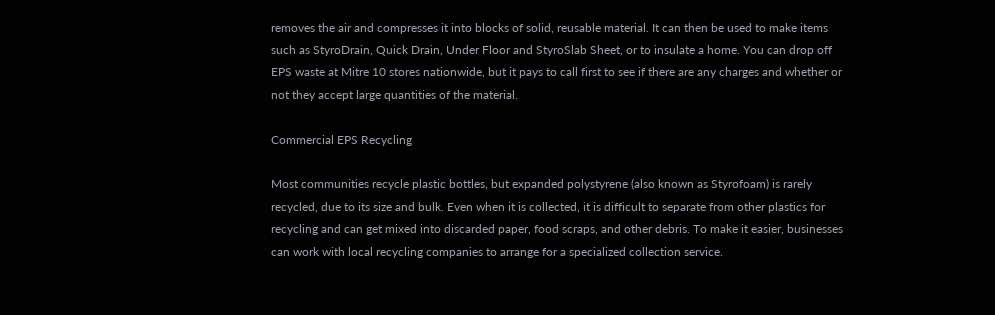removes the air and compresses it into blocks of solid, reusable material. It can then be used to make items such as StyroDrain, Quick Drain, Under Floor and StyroSlab Sheet, or to insulate a home. You can drop off EPS waste at Mitre 10 stores nationwide, but it pays to call first to see if there are any charges and whether or not they accept large quantities of the material.

Commercial EPS Recycling

Most communities recycle plastic bottles, but expanded polystyrene (also known as Styrofoam) is rarely recycled, due to its size and bulk. Even when it is collected, it is difficult to separate from other plastics for recycling and can get mixed into discarded paper, food scraps, and other debris. To make it easier, businesses can work with local recycling companies to arrange for a specialized collection service.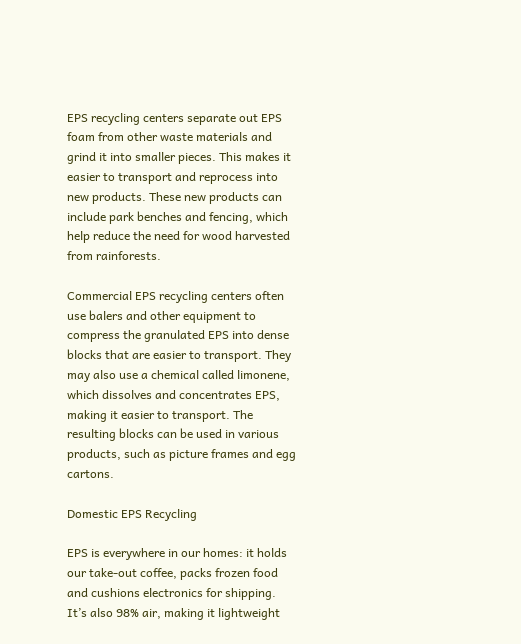EPS recycling centers separate out EPS foam from other waste materials and grind it into smaller pieces. This makes it easier to transport and reprocess into new products. These new products can include park benches and fencing, which help reduce the need for wood harvested from rainforests.

Commercial EPS recycling centers often use balers and other equipment to compress the granulated EPS into dense blocks that are easier to transport. They may also use a chemical called limonene, which dissolves and concentrates EPS, making it easier to transport. The resulting blocks can be used in various products, such as picture frames and egg cartons.

Domestic EPS Recycling

EPS is everywhere in our homes: it holds our take-out coffee, packs frozen food and cushions electronics for shipping. It’s also 98% air, making it lightweight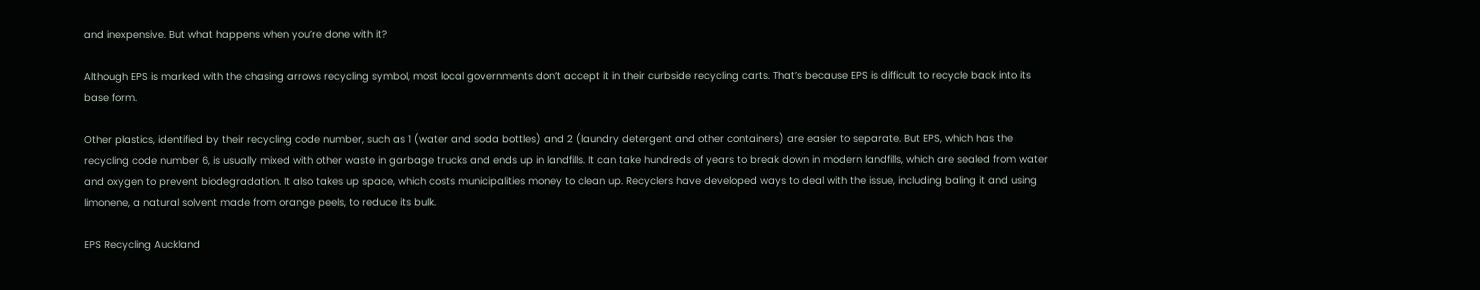and inexpensive. But what happens when you’re done with it?

Although EPS is marked with the chasing arrows recycling symbol, most local governments don’t accept it in their curbside recycling carts. That’s because EPS is difficult to recycle back into its base form.

Other plastics, identified by their recycling code number, such as 1 (water and soda bottles) and 2 (laundry detergent and other containers) are easier to separate. But EPS, which has the recycling code number 6, is usually mixed with other waste in garbage trucks and ends up in landfills. It can take hundreds of years to break down in modern landfills, which are sealed from water and oxygen to prevent biodegradation. It also takes up space, which costs municipalities money to clean up. Recyclers have developed ways to deal with the issue, including baling it and using limonene, a natural solvent made from orange peels, to reduce its bulk.

EPS Recycling Auckland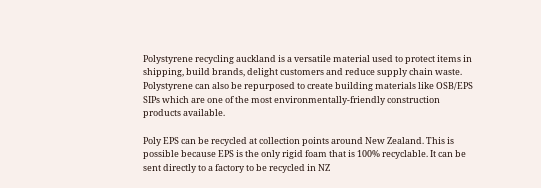Polystyrene recycling auckland is a versatile material used to protect items in shipping, build brands, delight customers and reduce supply chain waste. Polystyrene can also be repurposed to create building materials like OSB/EPS SIPs which are one of the most environmentally-friendly construction products available.

Poly EPS can be recycled at collection points around New Zealand. This is possible because EPS is the only rigid foam that is 100% recyclable. It can be sent directly to a factory to be recycled in NZ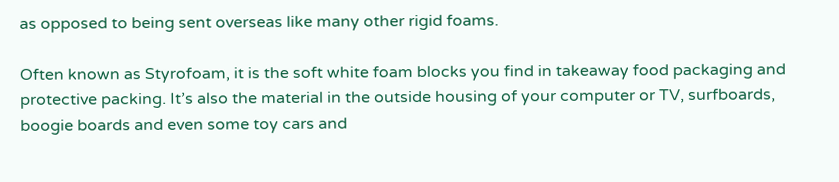as opposed to being sent overseas like many other rigid foams.

Often known as Styrofoam, it is the soft white foam blocks you find in takeaway food packaging and protective packing. It’s also the material in the outside housing of your computer or TV, surfboards, boogie boards and even some toy cars and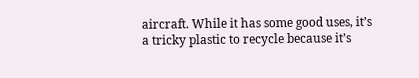aircraft. While it has some good uses, it’s a tricky plastic to recycle because it’s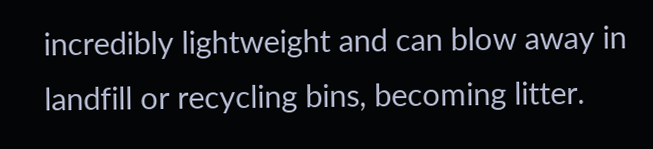incredibly lightweight and can blow away in landfill or recycling bins, becoming litter.